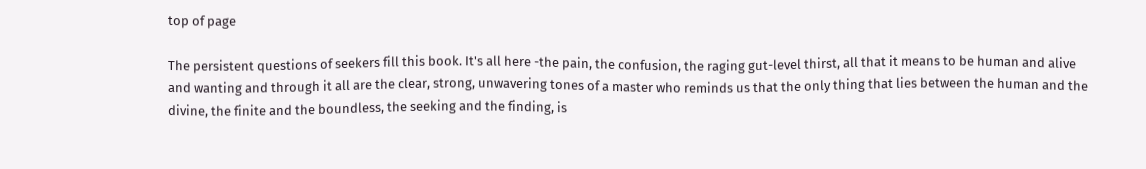top of page

The persistent questions of seekers fill this book. It's all here -the pain, the confusion, the raging gut-level thirst, all that it means to be human and alive and wanting and through it all are the clear, strong, unwavering tones of a master who reminds us that the only thing that lies between the human and the divine, the finite and the boundless, the seeking and the finding, is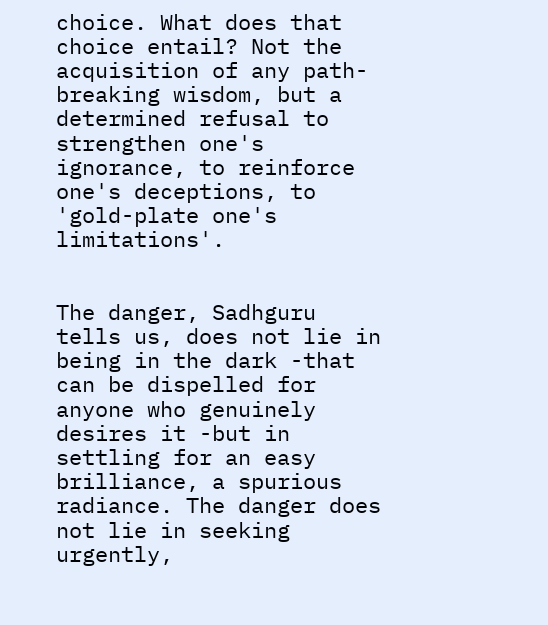choice. What does that choice entail? Not the acquisition of any path-breaking wisdom, but a determined refusal to strengthen one's ignorance, to reinforce one's deceptions, to 'gold-plate one's limitations'.


The danger, Sadhguru tells us, does not lie in being in the dark -that can be dispelled for anyone who genuinely desires it -but in settling for an easy brilliance, a spurious radiance. The danger does not lie in seeking urgently,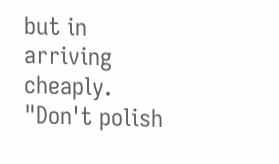but in arriving cheaply. "Don't polish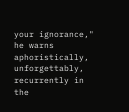your ignorance," he warns aphoristically, unforgettably, recurrently in the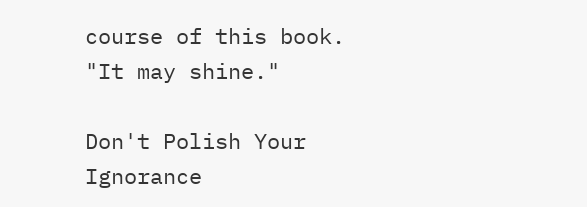course of this book. "It may shine."

Don't Polish Your Ignorance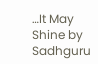…It May Shine by Sadhguru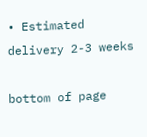• Estimated delivery 2-3 weeks

bottom of page